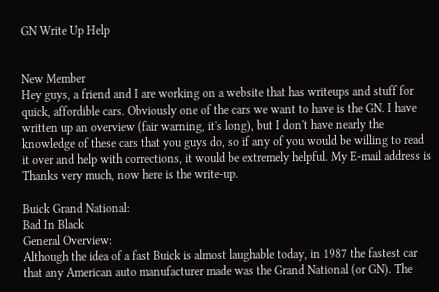GN Write Up Help


New Member
Hey guys, a friend and I are working on a website that has writeups and stuff for quick, affordible cars. Obviously one of the cars we want to have is the GN. I have written up an overview (fair warning, it's long), but I don't have nearly the knowledge of these cars that you guys do, so if any of you would be willing to read it over and help with corrections, it would be extremely helpful. My E-mail address is Thanks very much, now here is the write-up.

Buick Grand National:
Bad In Black
General Overview:
Although the idea of a fast Buick is almost laughable today, in 1987 the fastest car that any American auto manufacturer made was the Grand National (or GN). The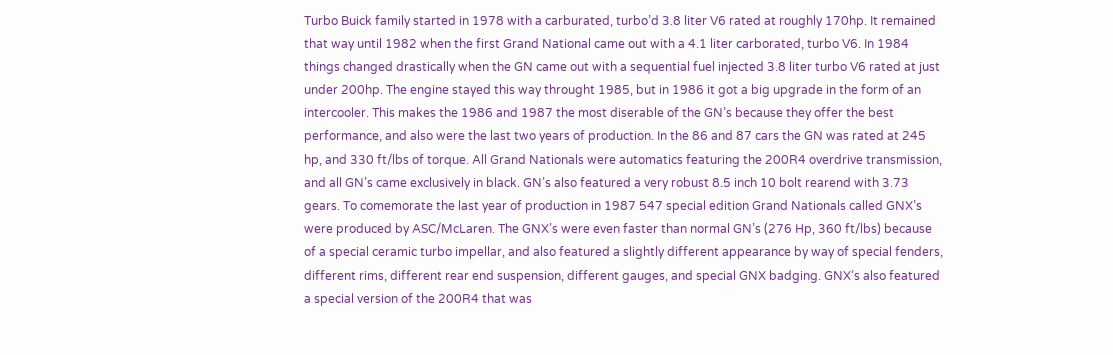Turbo Buick family started in 1978 with a carburated, turbo’d 3.8 liter V6 rated at roughly 170hp. It remained that way until 1982 when the first Grand National came out with a 4.1 liter carborated, turbo V6. In 1984 things changed drastically when the GN came out with a sequential fuel injected 3.8 liter turbo V6 rated at just under 200hp. The engine stayed this way throught 1985, but in 1986 it got a big upgrade in the form of an intercooler. This makes the 1986 and 1987 the most diserable of the GN’s because they offer the best performance, and also were the last two years of production. In the 86 and 87 cars the GN was rated at 245 hp, and 330 ft/lbs of torque. All Grand Nationals were automatics featuring the 200R4 overdrive transmission, and all GN’s came exclusively in black. GN’s also featured a very robust 8.5 inch 10 bolt rearend with 3.73 gears. To comemorate the last year of production in 1987 547 special edition Grand Nationals called GNX’s were produced by ASC/McLaren. The GNX’s were even faster than normal GN’s (276 Hp, 360 ft/lbs) because of a special ceramic turbo impellar, and also featured a slightly different appearance by way of special fenders, different rims, different rear end suspension, different gauges, and special GNX badging. GNX’s also featured a special version of the 200R4 that was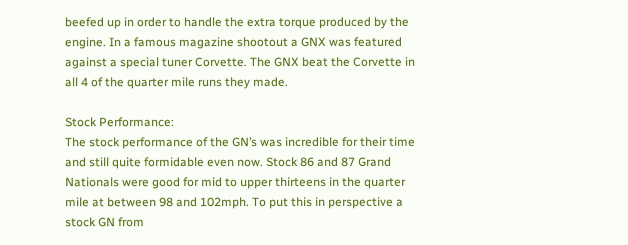beefed up in order to handle the extra torque produced by the engine. In a famous magazine shootout a GNX was featured against a special tuner Corvette. The GNX beat the Corvette in all 4 of the quarter mile runs they made.

Stock Performance:
The stock performance of the GN’s was incredible for their time and still quite formidable even now. Stock 86 and 87 Grand Nationals were good for mid to upper thirteens in the quarter mile at between 98 and 102mph. To put this in perspective a stock GN from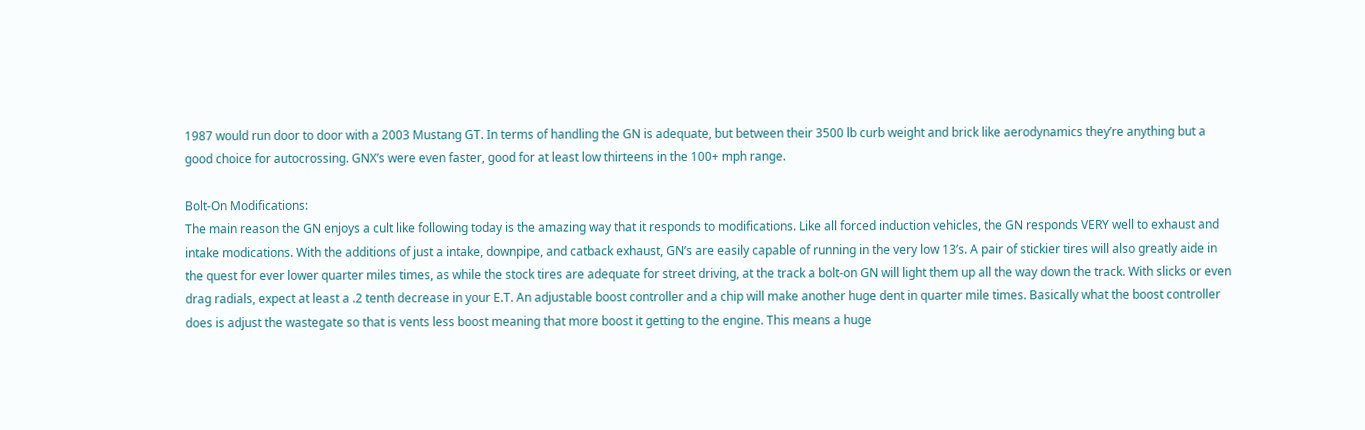1987 would run door to door with a 2003 Mustang GT. In terms of handling the GN is adequate, but between their 3500 lb curb weight and brick like aerodynamics they’re anything but a good choice for autocrossing. GNX’s were even faster, good for at least low thirteens in the 100+ mph range.

Bolt-On Modifications:
The main reason the GN enjoys a cult like following today is the amazing way that it responds to modifications. Like all forced induction vehicles, the GN responds VERY well to exhaust and intake modications. With the additions of just a intake, downpipe, and catback exhaust, GN’s are easily capable of running in the very low 13’s. A pair of stickier tires will also greatly aide in the quest for ever lower quarter miles times, as while the stock tires are adequate for street driving, at the track a bolt-on GN will light them up all the way down the track. With slicks or even drag radials, expect at least a .2 tenth decrease in your E.T. An adjustable boost controller and a chip will make another huge dent in quarter mile times. Basically what the boost controller does is adjust the wastegate so that is vents less boost meaning that more boost it getting to the engine. This means a huge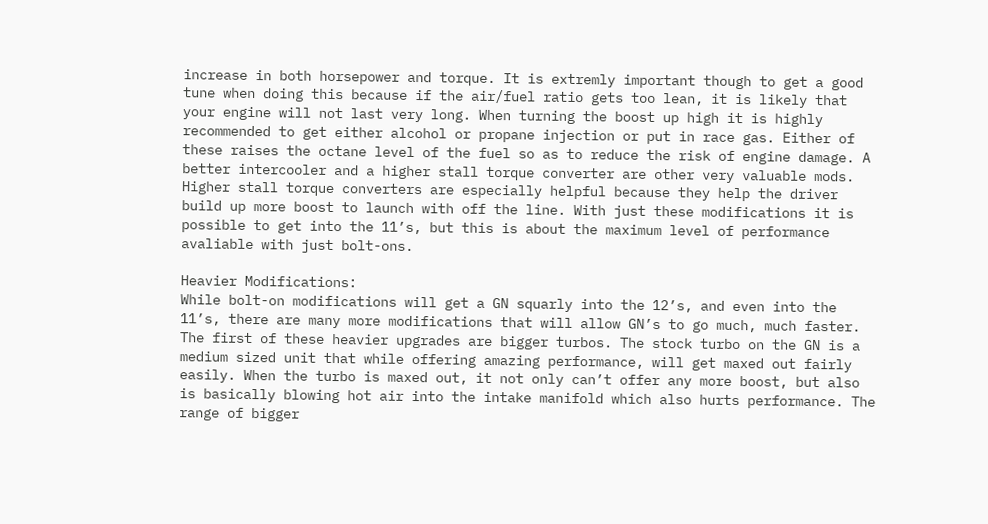increase in both horsepower and torque. It is extremly important though to get a good tune when doing this because if the air/fuel ratio gets too lean, it is likely that your engine will not last very long. When turning the boost up high it is highly recommended to get either alcohol or propane injection or put in race gas. Either of these raises the octane level of the fuel so as to reduce the risk of engine damage. A better intercooler and a higher stall torque converter are other very valuable mods. Higher stall torque converters are especially helpful because they help the driver build up more boost to launch with off the line. With just these modifications it is possible to get into the 11’s, but this is about the maximum level of performance avaliable with just bolt-ons.

Heavier Modifications:
While bolt-on modifications will get a GN squarly into the 12’s, and even into the 11’s, there are many more modifications that will allow GN’s to go much, much faster. The first of these heavier upgrades are bigger turbos. The stock turbo on the GN is a medium sized unit that while offering amazing performance, will get maxed out fairly easily. When the turbo is maxed out, it not only can’t offer any more boost, but also is basically blowing hot air into the intake manifold which also hurts performance. The range of bigger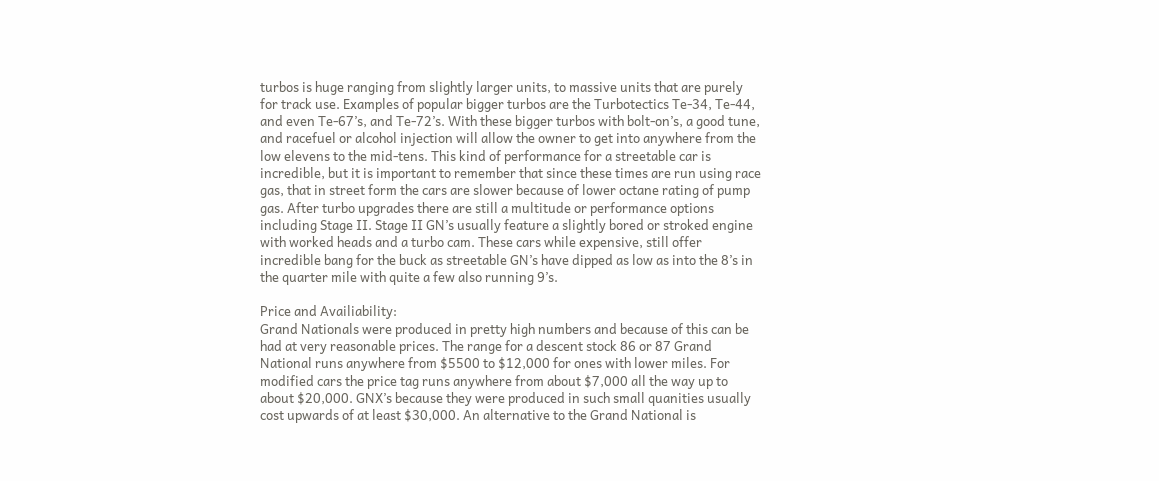turbos is huge ranging from slightly larger units, to massive units that are purely for track use. Examples of popular bigger turbos are the Turbotectics Te-34, Te-44, and even Te-67’s, and Te-72’s. With these bigger turbos with bolt-on’s, a good tune, and racefuel or alcohol injection will allow the owner to get into anywhere from the low elevens to the mid-tens. This kind of performance for a streetable car is incredible, but it is important to remember that since these times are run using race gas, that in street form the cars are slower because of lower octane rating of pump gas. After turbo upgrades there are still a multitude or performance options including Stage II. Stage II GN’s usually feature a slightly bored or stroked engine with worked heads and a turbo cam. These cars while expensive, still offer incredible bang for the buck as streetable GN’s have dipped as low as into the 8’s in the quarter mile with quite a few also running 9’s.

Price and Availiability:
Grand Nationals were produced in pretty high numbers and because of this can be had at very reasonable prices. The range for a descent stock 86 or 87 Grand National runs anywhere from $5500 to $12,000 for ones with lower miles. For modified cars the price tag runs anywhere from about $7,000 all the way up to about $20,000. GNX’s because they were produced in such small quanities usually cost upwards of at least $30,000. An alternative to the Grand National is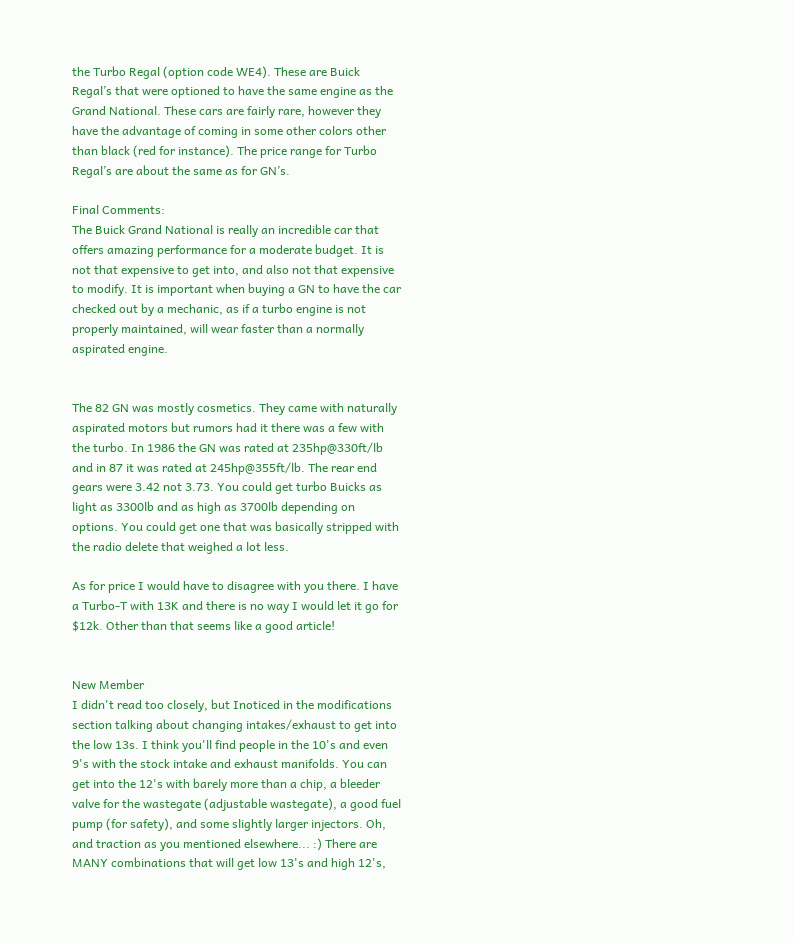the Turbo Regal (option code WE4). These are Buick Regal’s that were optioned to have the same engine as the Grand National. These cars are fairly rare, however they have the advantage of coming in some other colors other than black (red for instance). The price range for Turbo Regal’s are about the same as for GN’s.

Final Comments:
The Buick Grand National is really an incredible car that offers amazing performance for a moderate budget. It is not that expensive to get into, and also not that expensive to modify. It is important when buying a GN to have the car checked out by a mechanic, as if a turbo engine is not properly maintained, will wear faster than a normally aspirated engine.


The 82 GN was mostly cosmetics. They came with naturally aspirated motors but rumors had it there was a few with the turbo. In 1986 the GN was rated at 235hp@330ft/lb and in 87 it was rated at 245hp@355ft/lb. The rear end gears were 3.42 not 3.73. You could get turbo Buicks as light as 3300lb and as high as 3700lb depending on options. You could get one that was basically stripped with the radio delete that weighed a lot less.

As for price I would have to disagree with you there. I have a Turbo-T with 13K and there is no way I would let it go for $12k. Other than that seems like a good article!


New Member
I didn't read too closely, but Inoticed in the modifications section talking about changing intakes/exhaust to get into the low 13s. I think you'll find people in the 10's and even 9's with the stock intake and exhaust manifolds. You can get into the 12's with barely more than a chip, a bleeder valve for the wastegate (adjustable wastegate), a good fuel pump (for safety), and some slightly larger injectors. Oh, and traction as you mentioned elsewhere... :) There are MANY combinations that will get low 13's and high 12's,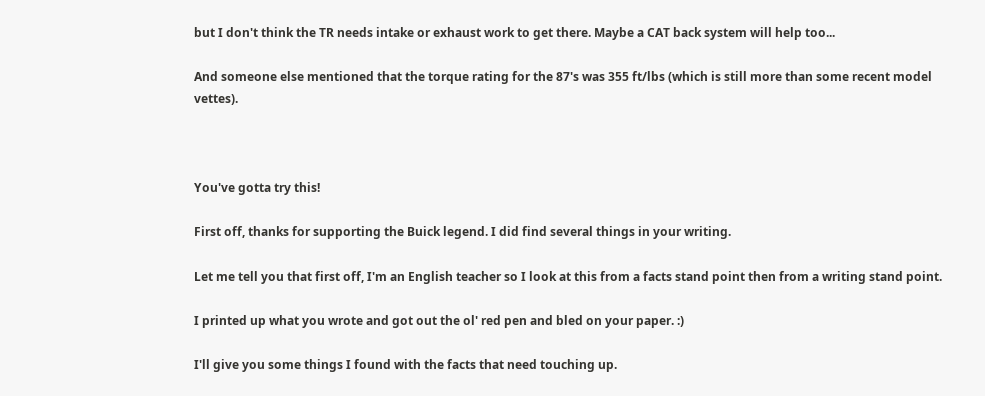but I don't think the TR needs intake or exhaust work to get there. Maybe a CAT back system will help too...

And someone else mentioned that the torque rating for the 87's was 355 ft/lbs (which is still more than some recent model vettes).



You've gotta try this!

First off, thanks for supporting the Buick legend. I did find several things in your writing.

Let me tell you that first off, I'm an English teacher so I look at this from a facts stand point then from a writing stand point.

I printed up what you wrote and got out the ol' red pen and bled on your paper. :)

I'll give you some things I found with the facts that need touching up.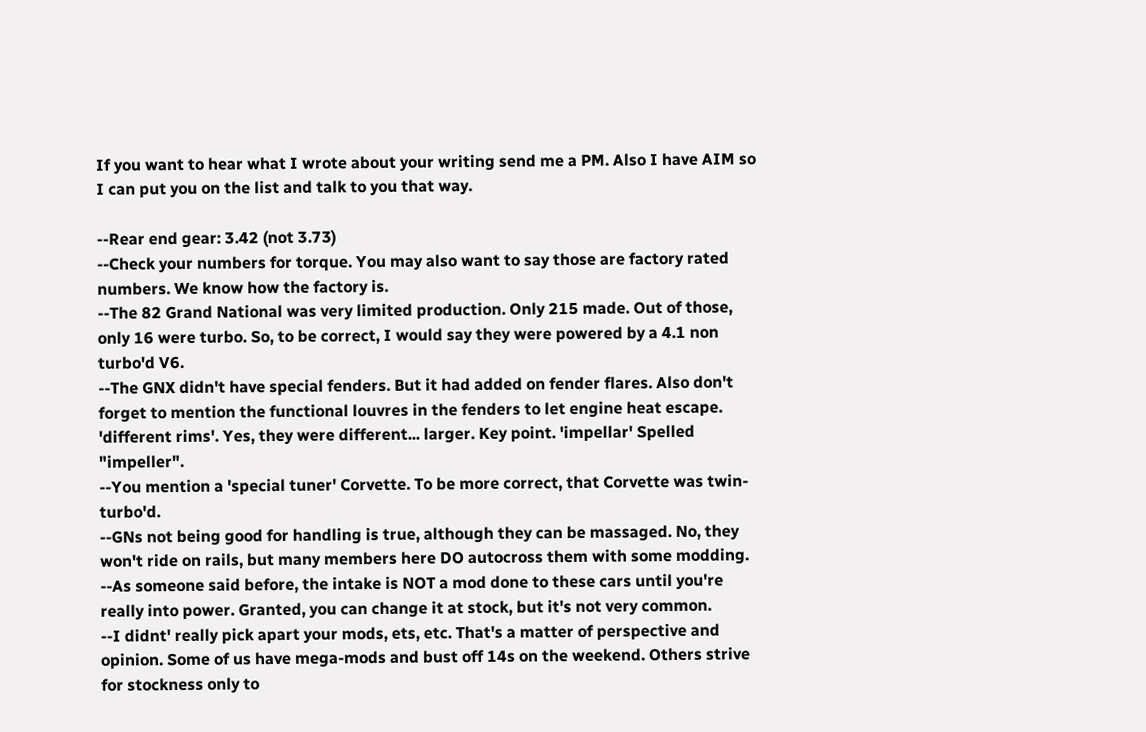If you want to hear what I wrote about your writing send me a PM. Also I have AIM so I can put you on the list and talk to you that way.

--Rear end gear: 3.42 (not 3.73)
--Check your numbers for torque. You may also want to say those are factory rated numbers. We know how the factory is.
--The 82 Grand National was very limited production. Only 215 made. Out of those, only 16 were turbo. So, to be correct, I would say they were powered by a 4.1 non turbo'd V6.
--The GNX didn't have special fenders. But it had added on fender flares. Also don't forget to mention the functional louvres in the fenders to let engine heat escape. 'different rims'. Yes, they were different... larger. Key point. 'impellar' Spelled "impeller".
--You mention a 'special tuner' Corvette. To be more correct, that Corvette was twin-turbo'd.
--GNs not being good for handling is true, although they can be massaged. No, they won't ride on rails, but many members here DO autocross them with some modding.
--As someone said before, the intake is NOT a mod done to these cars until you're really into power. Granted, you can change it at stock, but it's not very common.
--I didnt' really pick apart your mods, ets, etc. That's a matter of perspective and opinion. Some of us have mega-mods and bust off 14s on the weekend. Others strive for stockness only to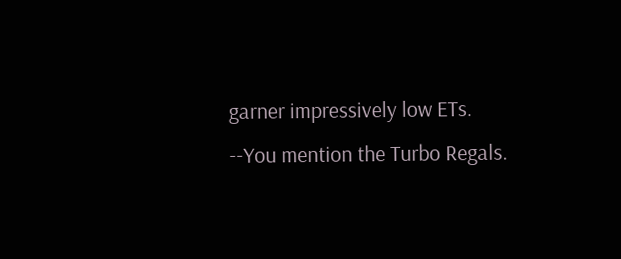garner impressively low ETs.
--You mention the Turbo Regals.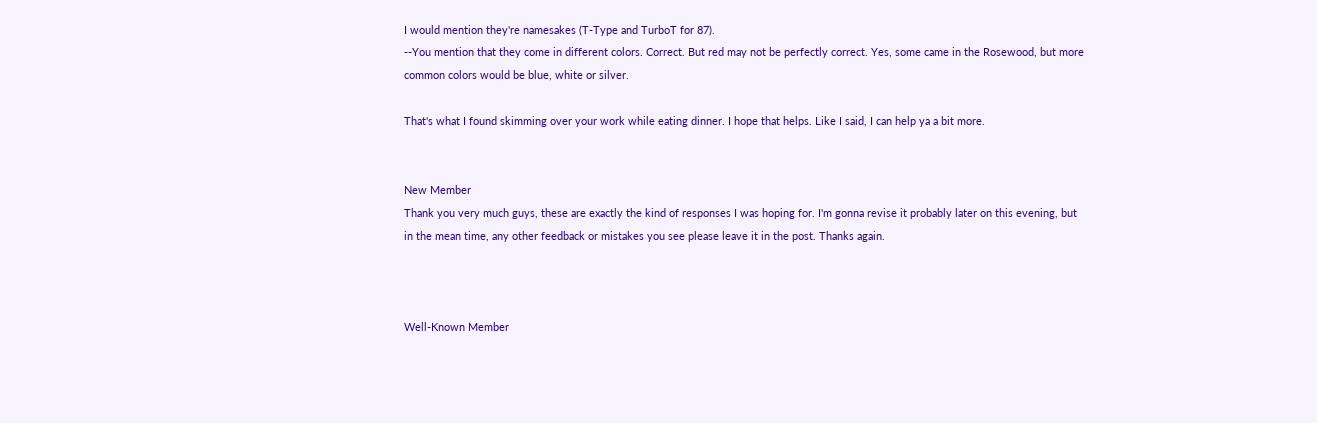I would mention they're namesakes (T-Type and TurboT for 87).
--You mention that they come in different colors. Correct. But red may not be perfectly correct. Yes, some came in the Rosewood, but more common colors would be blue, white or silver.

That's what I found skimming over your work while eating dinner. I hope that helps. Like I said, I can help ya a bit more.


New Member
Thank you very much guys, these are exactly the kind of responses I was hoping for. I'm gonna revise it probably later on this evening, but in the mean time, any other feedback or mistakes you see please leave it in the post. Thanks again.



Well-Known Member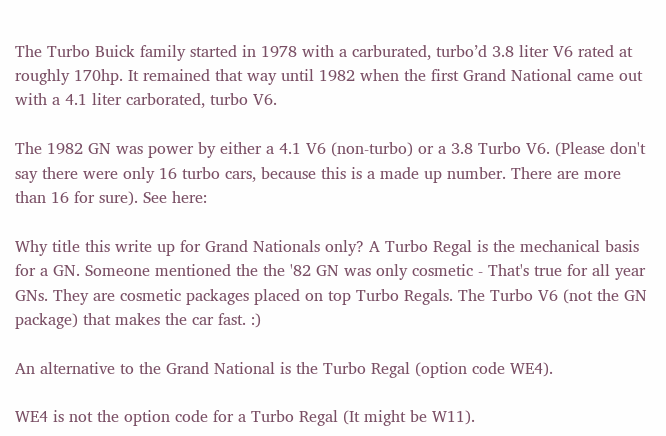The Turbo Buick family started in 1978 with a carburated, turbo’d 3.8 liter V6 rated at roughly 170hp. It remained that way until 1982 when the first Grand National came out with a 4.1 liter carborated, turbo V6.

The 1982 GN was power by either a 4.1 V6 (non-turbo) or a 3.8 Turbo V6. (Please don't say there were only 16 turbo cars, because this is a made up number. There are more than 16 for sure). See here:

Why title this write up for Grand Nationals only? A Turbo Regal is the mechanical basis for a GN. Someone mentioned the the '82 GN was only cosmetic - That's true for all year GNs. They are cosmetic packages placed on top Turbo Regals. The Turbo V6 (not the GN package) that makes the car fast. :)

An alternative to the Grand National is the Turbo Regal (option code WE4).

WE4 is not the option code for a Turbo Regal (It might be W11).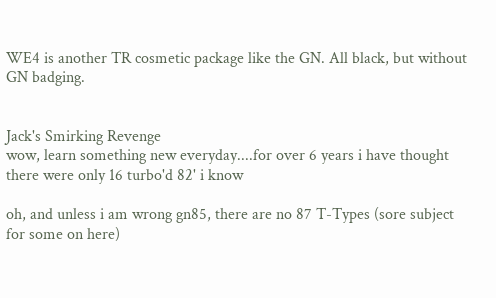WE4 is another TR cosmetic package like the GN. All black, but without GN badging.


Jack's Smirking Revenge
wow, learn something new everyday....for over 6 years i have thought there were only 16 turbo'd 82' i know

oh, and unless i am wrong gn85, there are no 87 T-Types (sore subject for some on here)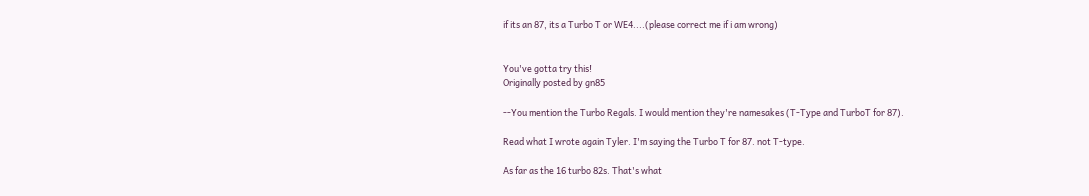if its an 87, its a Turbo T or WE4....(please correct me if i am wrong)


You've gotta try this!
Originally posted by gn85

--You mention the Turbo Regals. I would mention they're namesakes (T-Type and TurboT for 87).

Read what I wrote again Tyler. I'm saying the Turbo T for 87. not T-type.

As far as the 16 turbo 82s. That's what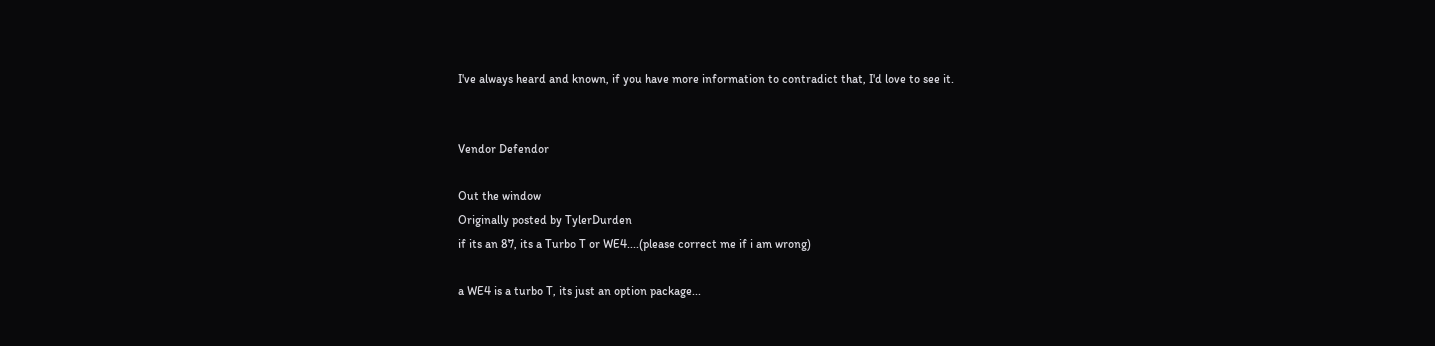I've always heard and known, if you have more information to contradict that, I'd love to see it.


Vendor Defendor

Out the window
Originally posted by TylerDurden
if its an 87, its a Turbo T or WE4....(please correct me if i am wrong)

a WE4 is a turbo T, its just an option package...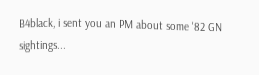B4black, i sent you an PM about some '82 GN sightings...